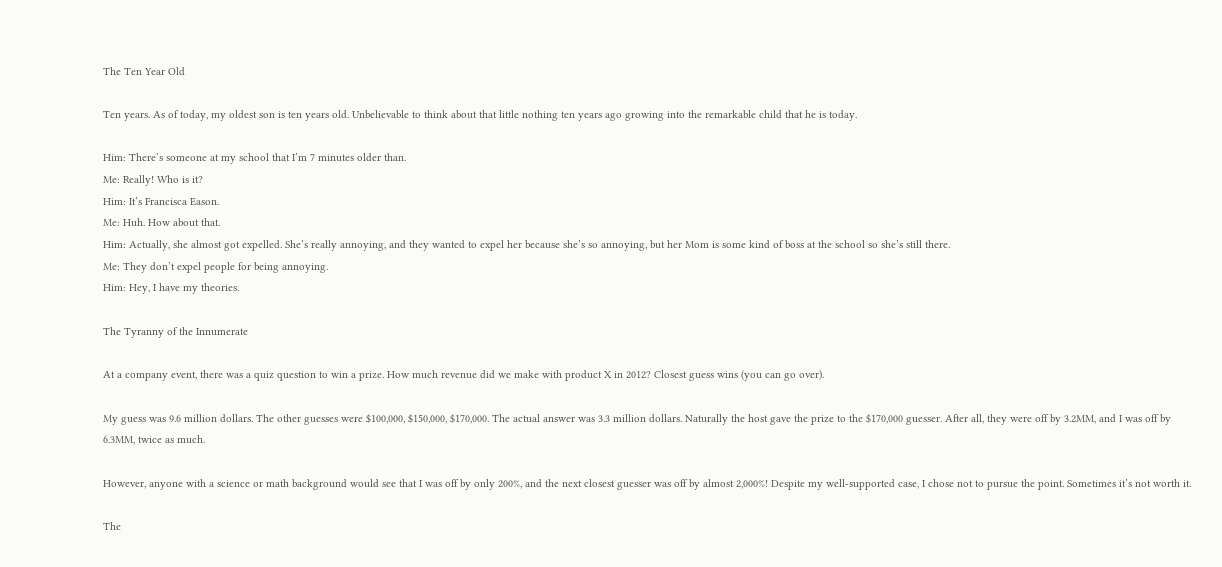The Ten Year Old

Ten years. As of today, my oldest son is ten years old. Unbelievable to think about that little nothing ten years ago growing into the remarkable child that he is today.

Him: There’s someone at my school that I’m 7 minutes older than.
Me: Really! Who is it?
Him: It’s Francisca Eason.
Me: Huh. How about that.
Him: Actually, she almost got expelled. She’s really annoying, and they wanted to expel her because she’s so annoying, but her Mom is some kind of boss at the school so she’s still there.
Me: They don’t expel people for being annoying.
Him: Hey, I have my theories.

The Tyranny of the Innumerate

At a company event, there was a quiz question to win a prize. How much revenue did we make with product X in 2012? Closest guess wins (you can go over).

My guess was 9.6 million dollars. The other guesses were $100,000, $150,000, $170,000. The actual answer was 3.3 million dollars. Naturally the host gave the prize to the $170,000 guesser. After all, they were off by 3.2MM, and I was off by 6.3MM, twice as much.

However, anyone with a science or math background would see that I was off by only 200%, and the next closest guesser was off by almost 2,000%! Despite my well-supported case, I chose not to pursue the point. Sometimes it’s not worth it.

The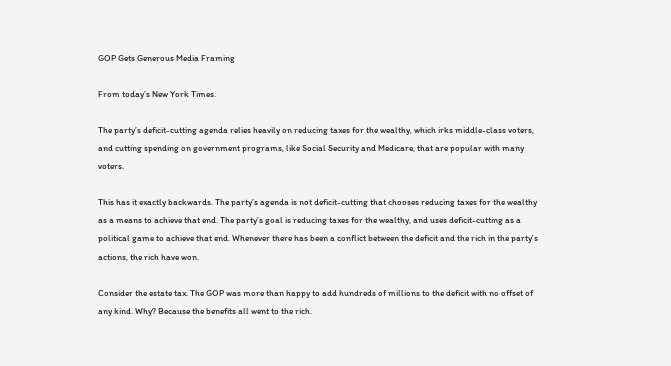GOP Gets Generous Media Framing

From today’s New York Times.

The party’s deficit-cutting agenda relies heavily on reducing taxes for the wealthy, which irks middle-class voters, and cutting spending on government programs, like Social Security and Medicare, that are popular with many voters.

This has it exactly backwards. The party’s agenda is not deficit-cutting that chooses reducing taxes for the wealthy as a means to achieve that end. The party’s goal is reducing taxes for the wealthy, and uses deficit-cutting as a political game to achieve that end. Whenever there has been a conflict between the deficit and the rich in the party’s actions, the rich have won.

Consider the estate tax. The GOP was more than happy to add hundreds of millions to the deficit with no offset of any kind. Why? Because the benefits all went to the rich.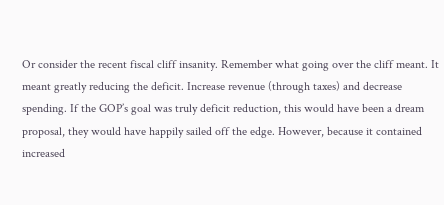Or consider the recent fiscal cliff insanity. Remember what going over the cliff meant. It meant greatly reducing the deficit. Increase revenue (through taxes) and decrease spending. If the GOP’s goal was truly deficit reduction, this would have been a dream proposal, they would have happily sailed off the edge. However, because it contained increased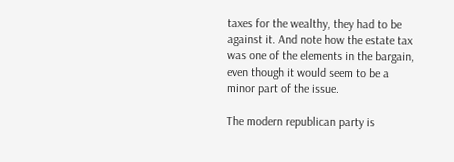taxes for the wealthy, they had to be against it. And note how the estate tax was one of the elements in the bargain, even though it would seem to be a minor part of the issue.

The modern republican party is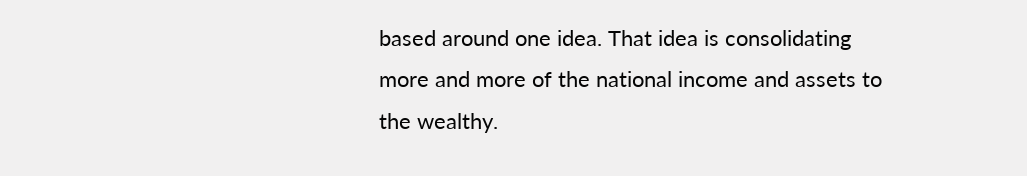based around one idea. That idea is consolidating more and more of the national income and assets to the wealthy.